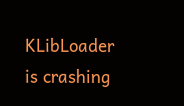KLibLoader is crashing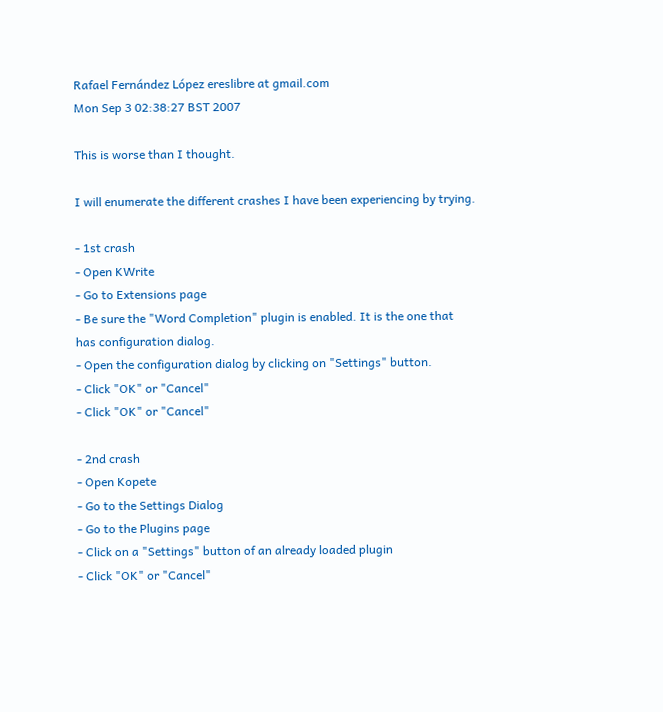Rafael Fernández López ereslibre at gmail.com
Mon Sep 3 02:38:27 BST 2007

This is worse than I thought.

I will enumerate the different crashes I have been experiencing by trying.

- 1st crash
- Open KWrite
- Go to Extensions page
- Be sure the "Word Completion" plugin is enabled. It is the one that
has configuration dialog.
- Open the configuration dialog by clicking on "Settings" button.
- Click "OK" or "Cancel"
- Click "OK" or "Cancel"

- 2nd crash
- Open Kopete
- Go to the Settings Dialog
- Go to the Plugins page
- Click on a "Settings" button of an already loaded plugin
- Click "OK" or "Cancel"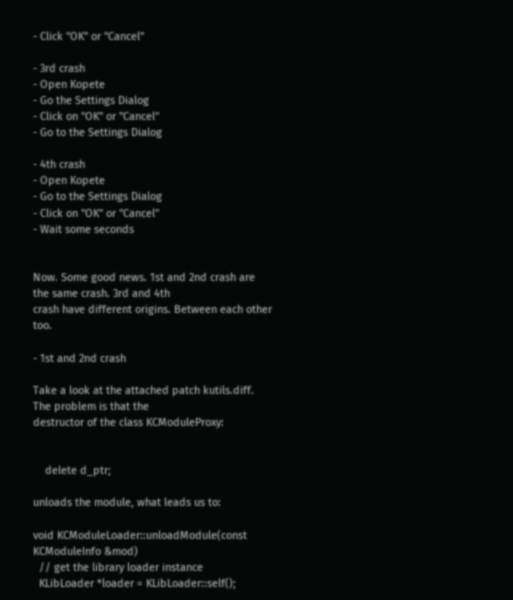- Click "OK" or "Cancel"

- 3rd crash
- Open Kopete
- Go the Settings Dialog
- Click on "OK" or "Cancel"
- Go to the Settings Dialog

- 4th crash
- Open Kopete
- Go to the Settings Dialog
- Click on "OK" or "Cancel"
- Wait some seconds


Now. Some good news. 1st and 2nd crash are the same crash. 3rd and 4th
crash have different origins. Between each other too.

- 1st and 2nd crash

Take a look at the attached patch kutils.diff. The problem is that the
destructor of the class KCModuleProxy:


    delete d_ptr;

unloads the module, what leads us to:

void KCModuleLoader::unloadModule(const KCModuleInfo &mod)
  // get the library loader instance
  KLibLoader *loader = KLibLoader::self();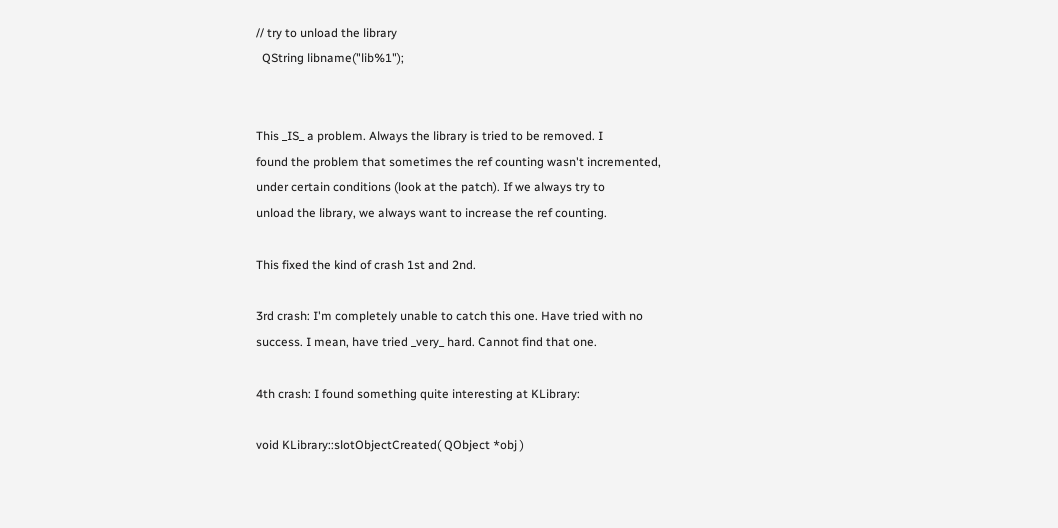// try to unload the library
  QString libname("lib%1");


This _IS_ a problem. Always the library is tried to be removed. I
found the problem that sometimes the ref counting wasn't incremented,
under certain conditions (look at the patch). If we always try to
unload the library, we always want to increase the ref counting.

This fixed the kind of crash 1st and 2nd.

3rd crash: I'm completely unable to catch this one. Have tried with no
success. I mean, have tried _very_ hard. Cannot find that one.

4th crash: I found something quite interesting at KLibrary:

void KLibrary::slotObjectCreated( QObject *obj )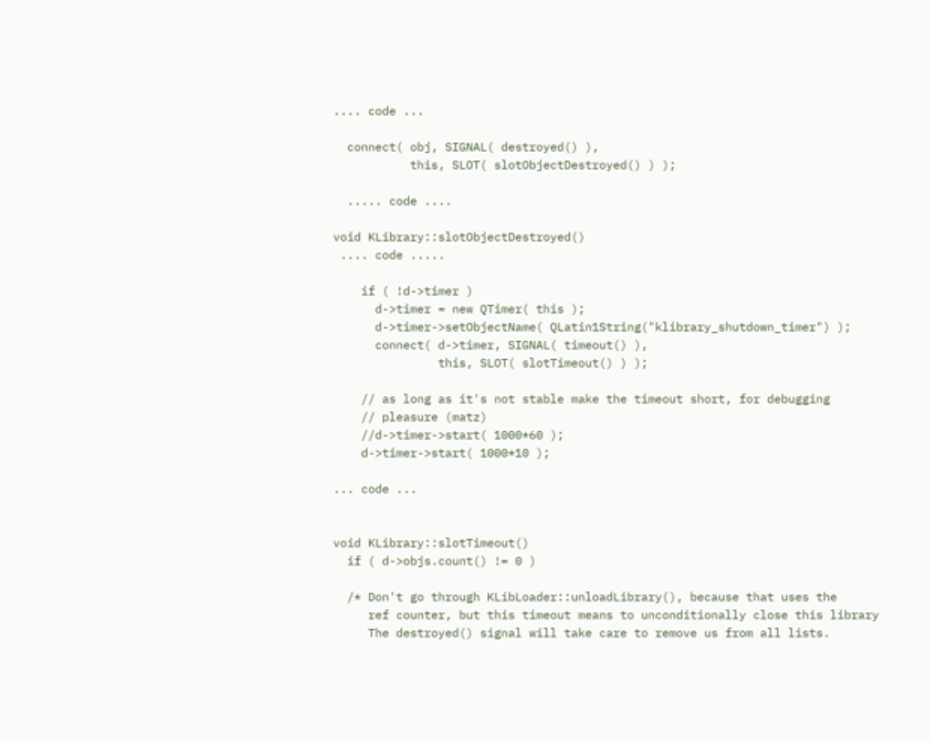.... code ...

  connect( obj, SIGNAL( destroyed() ),
           this, SLOT( slotObjectDestroyed() ) );

  ..... code ....

void KLibrary::slotObjectDestroyed()
 .... code .....

    if ( !d->timer )
      d->timer = new QTimer( this );
      d->timer->setObjectName( QLatin1String("klibrary_shutdown_timer") );
      connect( d->timer, SIGNAL( timeout() ),
               this, SLOT( slotTimeout() ) );

    // as long as it's not stable make the timeout short, for debugging
    // pleasure (matz)
    //d->timer->start( 1000*60 );
    d->timer->start( 1000*10 );

... code ...


void KLibrary::slotTimeout()
  if ( d->objs.count() != 0 )

  /* Don't go through KLibLoader::unloadLibrary(), because that uses the
     ref counter, but this timeout means to unconditionally close this library
     The destroyed() signal will take care to remove us from all lists.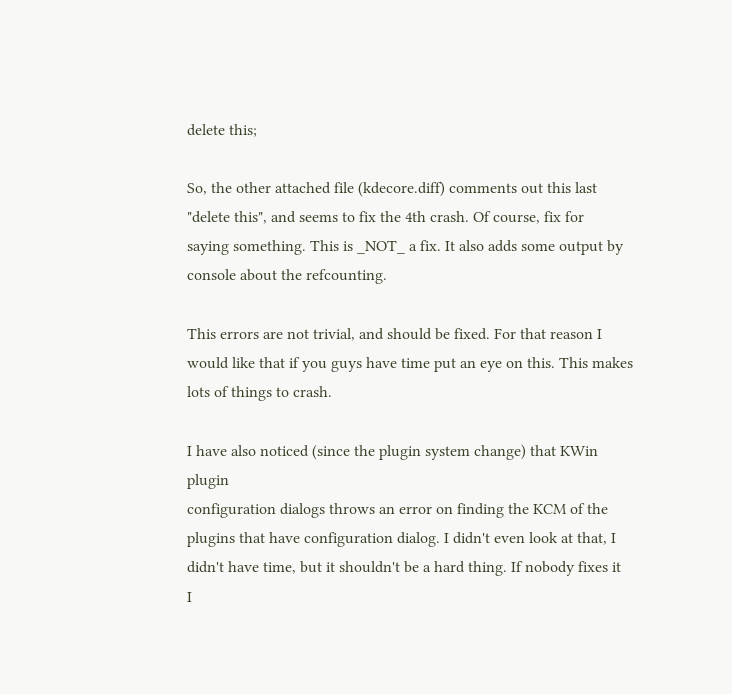delete this;

So, the other attached file (kdecore.diff) comments out this last
"delete this", and seems to fix the 4th crash. Of course, fix for
saying something. This is _NOT_ a fix. It also adds some output by
console about the refcounting.

This errors are not trivial, and should be fixed. For that reason I
would like that if you guys have time put an eye on this. This makes
lots of things to crash.

I have also noticed (since the plugin system change) that KWin plugin
configuration dialogs throws an error on finding the KCM of the
plugins that have configuration dialog. I didn't even look at that, I
didn't have time, but it shouldn't be a hard thing. If nobody fixes it
I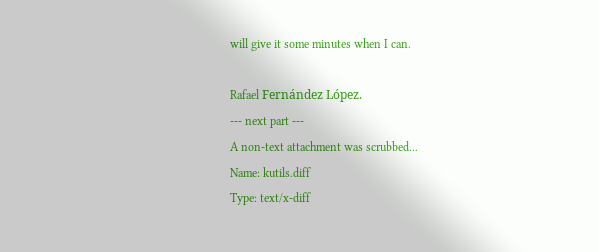will give it some minutes when I can.

Rafael Fernández López.
--- next part ---
A non-text attachment was scrubbed...
Name: kutils.diff
Type: text/x-diff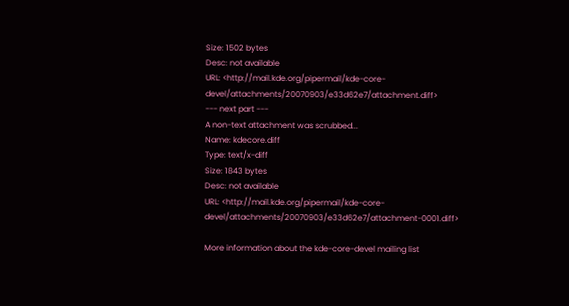Size: 1502 bytes
Desc: not available
URL: <http://mail.kde.org/pipermail/kde-core-devel/attachments/20070903/e33d62e7/attachment.diff>
--- next part ---
A non-text attachment was scrubbed...
Name: kdecore.diff
Type: text/x-diff
Size: 1843 bytes
Desc: not available
URL: <http://mail.kde.org/pipermail/kde-core-devel/attachments/20070903/e33d62e7/attachment-0001.diff>

More information about the kde-core-devel mailing list